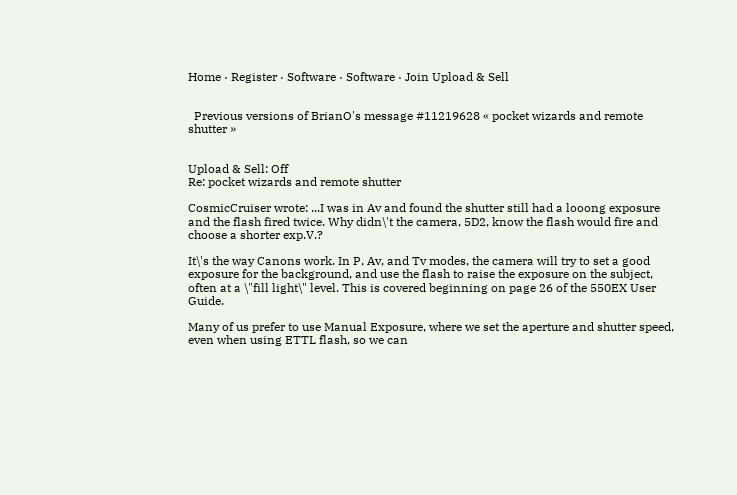Home · Register · Software · Software · Join Upload & Sell


  Previous versions of BrianO's message #11219628 « pocket wizards and remote shutter »


Upload & Sell: Off
Re: pocket wizards and remote shutter

CosmicCruiser wrote: ...I was in Av and found the shutter still had a looong exposure and the flash fired twice. Why didn\'t the camera, 5D2, know the flash would fire and choose a shorter exp.V.?

It\'s the way Canons work. In P, Av, and Tv modes, the camera will try to set a good exposure for the background, and use the flash to raise the exposure on the subject, often at a \"fill light\" level. This is covered beginning on page 26 of the 550EX User Guide.

Many of us prefer to use Manual Exposure, where we set the aperture and shutter speed, even when using ETTL flash, so we can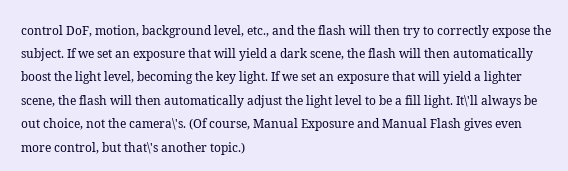control DoF, motion, background level, etc., and the flash will then try to correctly expose the subject. If we set an exposure that will yield a dark scene, the flash will then automatically boost the light level, becoming the key light. If we set an exposure that will yield a lighter scene, the flash will then automatically adjust the light level to be a fill light. It\'ll always be out choice, not the camera\'s. (Of course, Manual Exposure and Manual Flash gives even more control, but that\'s another topic.)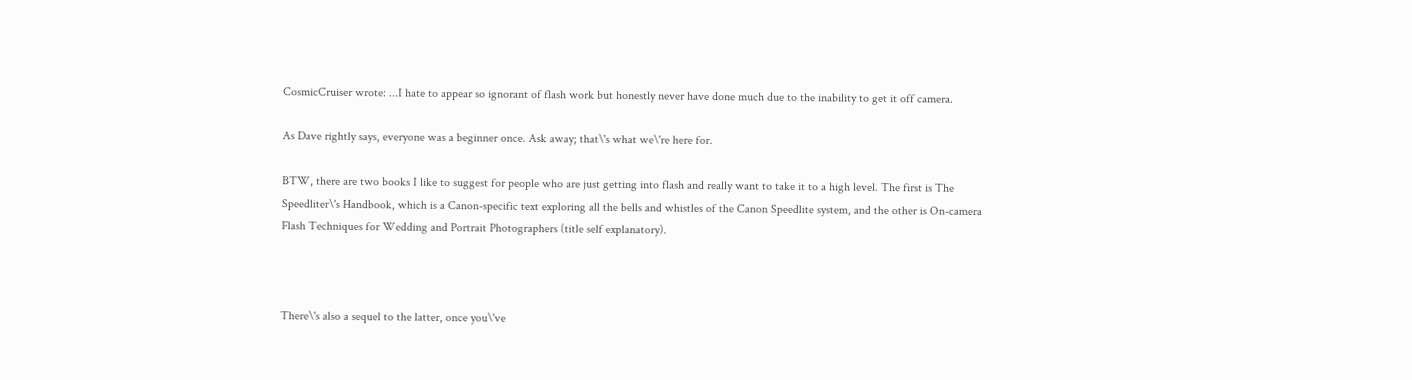CosmicCruiser wrote: ...I hate to appear so ignorant of flash work but honestly never have done much due to the inability to get it off camera.

As Dave rightly says, everyone was a beginner once. Ask away; that\'s what we\'re here for.

BTW, there are two books I like to suggest for people who are just getting into flash and really want to take it to a high level. The first is The Speedliter\'s Handbook, which is a Canon-specific text exploring all the bells and whistles of the Canon Speedlite system, and the other is On-camera Flash Techniques for Wedding and Portrait Photographers (title self explanatory).



There\'s also a sequel to the latter, once you\'ve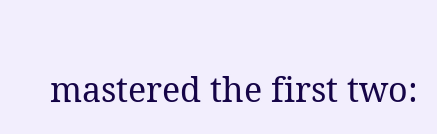mastered the first two: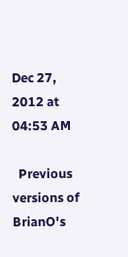Dec 27, 2012 at 04:53 AM

  Previous versions of BrianO's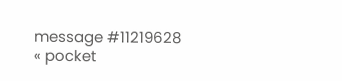message #11219628 « pocket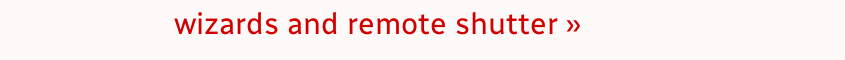wizards and remote shutter »